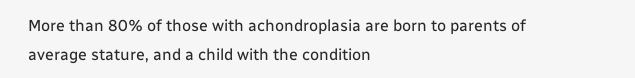More than 80% of those with achondroplasia are born to parents of average stature, and a child with the condition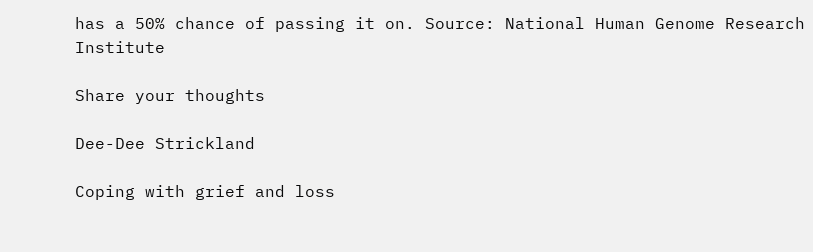has a 50% chance of passing it on. Source: National Human Genome Research Institute

Share your thoughts

Dee-Dee Strickland

Coping with grief and loss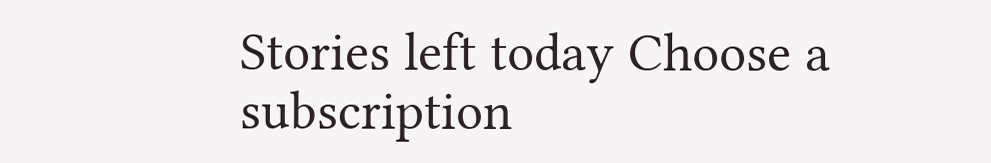Stories left today Choose a subscription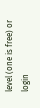level (one is free) or login